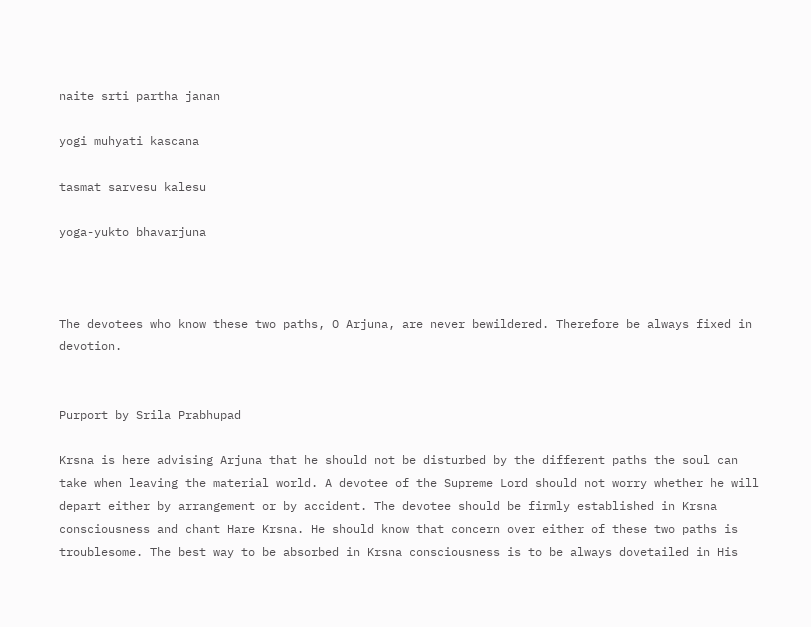naite srti partha janan

yogi muhyati kascana

tasmat sarvesu kalesu

yoga-yukto bhavarjuna



The devotees who know these two paths, O Arjuna, are never bewildered. Therefore be always fixed in devotion.


Purport by Srila Prabhupad

Krsna is here advising Arjuna that he should not be disturbed by the different paths the soul can take when leaving the material world. A devotee of the Supreme Lord should not worry whether he will depart either by arrangement or by accident. The devotee should be firmly established in Krsna consciousness and chant Hare Krsna. He should know that concern over either of these two paths is troublesome. The best way to be absorbed in Krsna consciousness is to be always dovetailed in His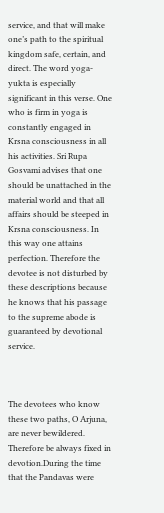service, and that will make one’s path to the spiritual kingdom safe, certain, and direct. The word yoga-yukta is especially significant in this verse. One who is firm in yoga is constantly engaged in Krsna consciousness in all his activities. Sri Rupa Gosvami advises that one should be unattached in the material world and that all affairs should be steeped in Krsna consciousness. In this way one attains perfection. Therefore the devotee is not disturbed by these descriptions because he knows that his passage to the supreme abode is guaranteed by devotional service.



The devotees who know these two paths, O Arjuna, are never bewildered. Therefore be always fixed in devotion.During the time that the Pandavas were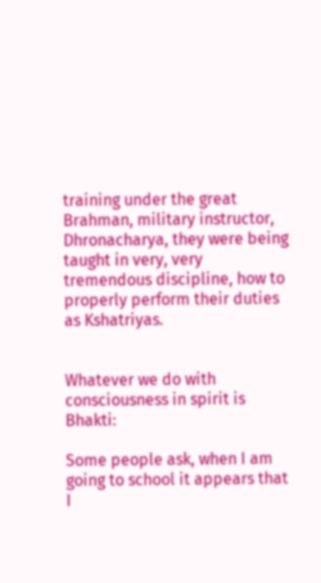training under the great Brahman, military instructor, Dhronacharya, they were being taught in very, very tremendous discipline, how to properly perform their duties as Kshatriyas.


Whatever we do with consciousness in spirit is Bhakti:

Some people ask, when I am going to school it appears that I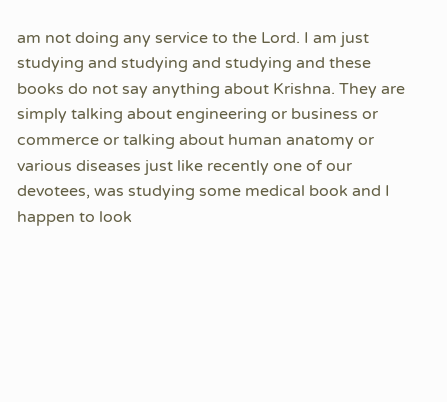am not doing any service to the Lord. I am just studying and studying and studying and these books do not say anything about Krishna. They are simply talking about engineering or business or commerce or talking about human anatomy or various diseases just like recently one of our devotees, was studying some medical book and I happen to look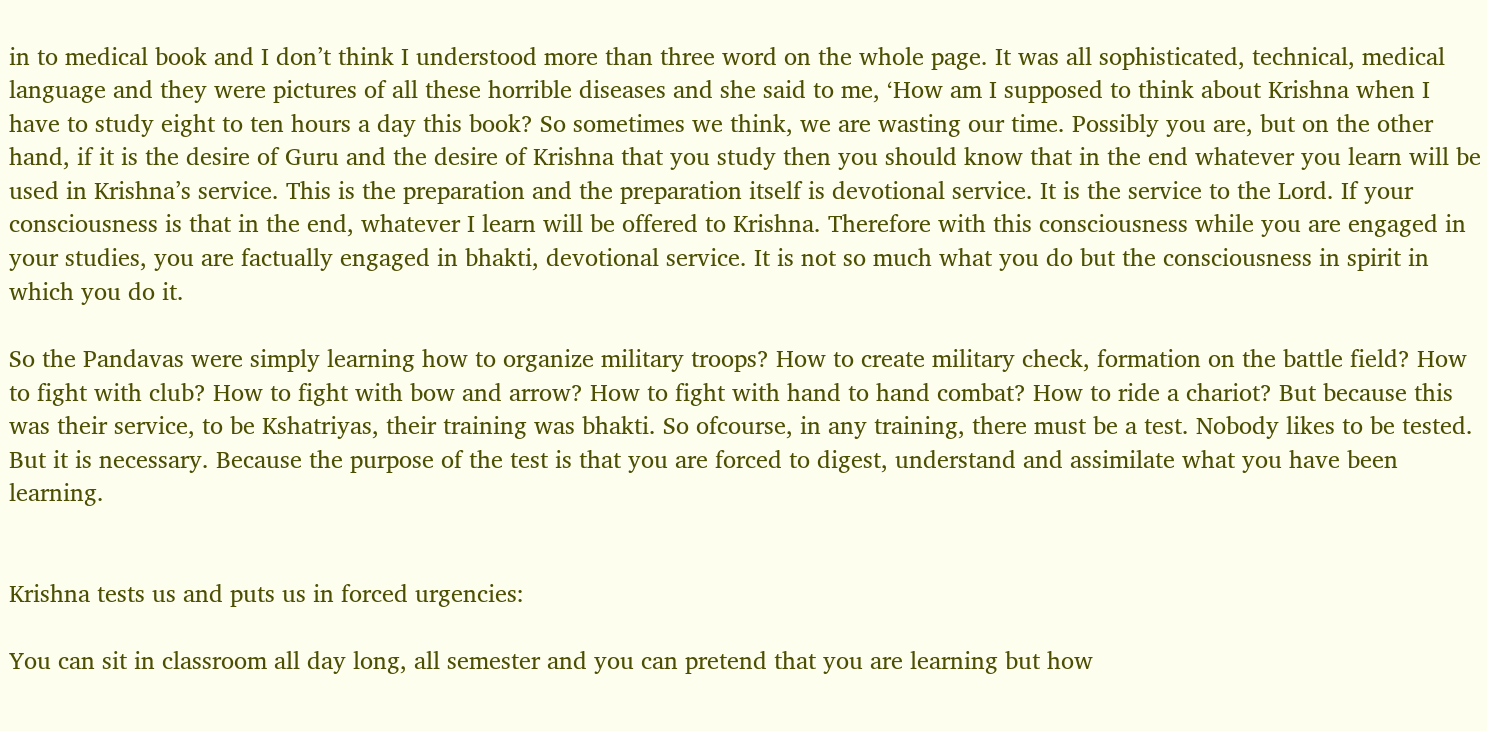in to medical book and I don’t think I understood more than three word on the whole page. It was all sophisticated, technical, medical language and they were pictures of all these horrible diseases and she said to me, ‘How am I supposed to think about Krishna when I have to study eight to ten hours a day this book? So sometimes we think, we are wasting our time. Possibly you are, but on the other hand, if it is the desire of Guru and the desire of Krishna that you study then you should know that in the end whatever you learn will be used in Krishna’s service. This is the preparation and the preparation itself is devotional service. It is the service to the Lord. If your consciousness is that in the end, whatever I learn will be offered to Krishna. Therefore with this consciousness while you are engaged in your studies, you are factually engaged in bhakti, devotional service. It is not so much what you do but the consciousness in spirit in which you do it.

So the Pandavas were simply learning how to organize military troops? How to create military check, formation on the battle field? How to fight with club? How to fight with bow and arrow? How to fight with hand to hand combat? How to ride a chariot? But because this was their service, to be Kshatriyas, their training was bhakti. So ofcourse, in any training, there must be a test. Nobody likes to be tested. But it is necessary. Because the purpose of the test is that you are forced to digest, understand and assimilate what you have been learning.


Krishna tests us and puts us in forced urgencies:

You can sit in classroom all day long, all semester and you can pretend that you are learning but how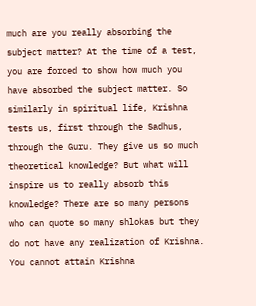much are you really absorbing the subject matter? At the time of a test, you are forced to show how much you have absorbed the subject matter. So similarly in spiritual life, Krishna tests us, first through the Sadhus, through the Guru. They give us so much theoretical knowledge? But what will inspire us to really absorb this knowledge? There are so many persons who can quote so many shlokas but they do not have any realization of Krishna. You cannot attain Krishna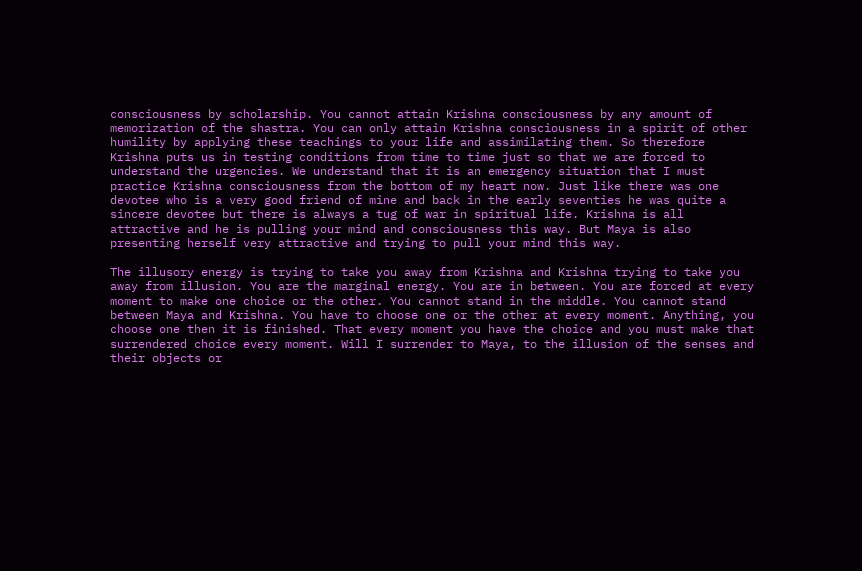consciousness by scholarship. You cannot attain Krishna consciousness by any amount of memorization of the shastra. You can only attain Krishna consciousness in a spirit of other humility by applying these teachings to your life and assimilating them. So therefore Krishna puts us in testing conditions from time to time just so that we are forced to understand the urgencies. We understand that it is an emergency situation that I must practice Krishna consciousness from the bottom of my heart now. Just like there was one devotee who is a very good friend of mine and back in the early seventies he was quite a sincere devotee but there is always a tug of war in spiritual life. Krishna is all attractive and he is pulling your mind and consciousness this way. But Maya is also presenting herself very attractive and trying to pull your mind this way.

The illusory energy is trying to take you away from Krishna and Krishna trying to take you away from illusion. You are the marginal energy. You are in between. You are forced at every moment to make one choice or the other. You cannot stand in the middle. You cannot stand between Maya and Krishna. You have to choose one or the other at every moment. Anything, you choose one then it is finished. That every moment you have the choice and you must make that surrendered choice every moment. Will I surrender to Maya, to the illusion of the senses and their objects or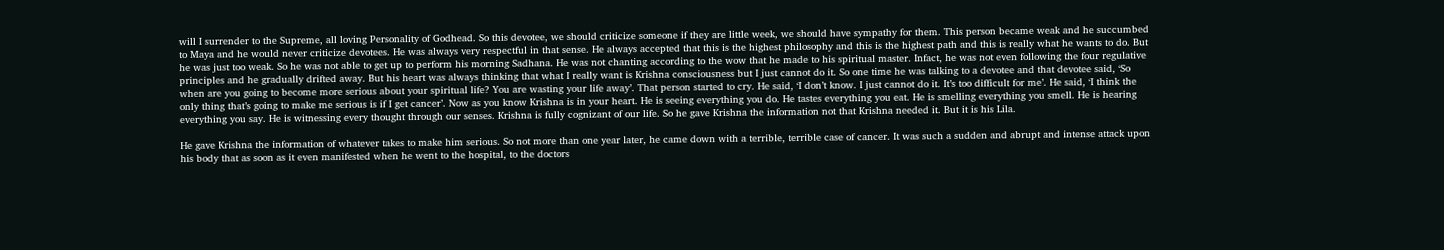will I surrender to the Supreme, all loving Personality of Godhead. So this devotee, we should criticize someone if they are little week, we should have sympathy for them. This person became weak and he succumbed to Maya and he would never criticize devotees. He was always very respectful in that sense. He always accepted that this is the highest philosophy and this is the highest path and this is really what he wants to do. But he was just too weak. So he was not able to get up to perform his morning Sadhana. He was not chanting according to the wow that he made to his spiritual master. Infact, he was not even following the four regulative principles and he gradually drifted away. But his heart was always thinking that what I really want is Krishna consciousness but I just cannot do it. So one time he was talking to a devotee and that devotee said, ‘So when are you going to become more serious about your spiritual life? You are wasting your life away’. That person started to cry. He said, ‘I don’t know. I just cannot do it. It’s too difficult for me’. He said, ‘I think the only thing that’s going to make me serious is if I get cancer’. Now as you know Krishna is in your heart. He is seeing everything you do. He tastes everything you eat. He is smelling everything you smell. He is hearing everything you say. He is witnessing every thought through our senses. Krishna is fully cognizant of our life. So he gave Krishna the information not that Krishna needed it. But it is his Lila.

He gave Krishna the information of whatever takes to make him serious. So not more than one year later, he came down with a terrible, terrible case of cancer. It was such a sudden and abrupt and intense attack upon his body that as soon as it even manifested when he went to the hospital, to the doctors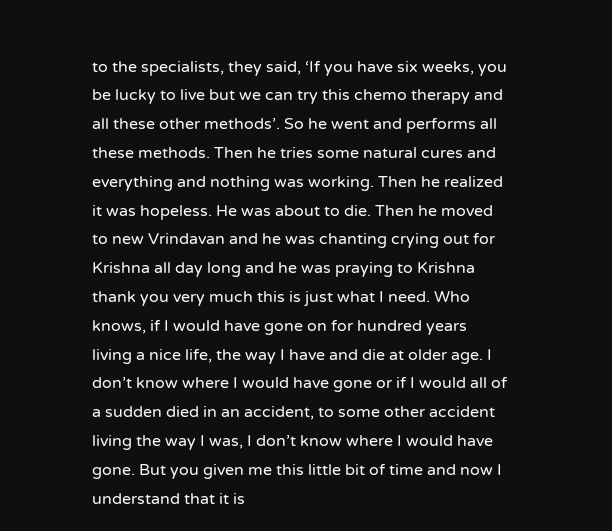to the specialists, they said, ‘If you have six weeks, you be lucky to live but we can try this chemo therapy and all these other methods’. So he went and performs all these methods. Then he tries some natural cures and everything and nothing was working. Then he realized it was hopeless. He was about to die. Then he moved to new Vrindavan and he was chanting crying out for Krishna all day long and he was praying to Krishna thank you very much this is just what I need. Who knows, if I would have gone on for hundred years living a nice life, the way I have and die at older age. I don’t know where I would have gone or if I would all of a sudden died in an accident, to some other accident living the way I was, I don’t know where I would have gone. But you given me this little bit of time and now I understand that it is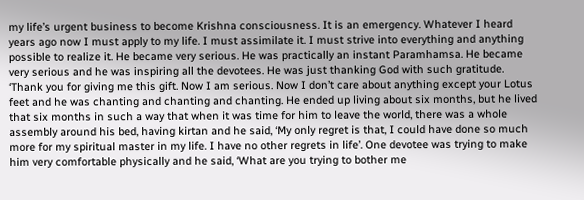my life’s urgent business to become Krishna consciousness. It is an emergency. Whatever I heard years ago now I must apply to my life. I must assimilate it. I must strive into everything and anything possible to realize it. He became very serious. He was practically an instant Paramhamsa. He became very serious and he was inspiring all the devotees. He was just thanking God with such gratitude. ‘Thank you for giving me this gift. Now I am serious. Now I don’t care about anything except your Lotus feet and he was chanting and chanting and chanting. He ended up living about six months, but he lived that six months in such a way that when it was time for him to leave the world, there was a whole assembly around his bed, having kirtan and he said, ‘My only regret is that, I could have done so much more for my spiritual master in my life. I have no other regrets in life’. One devotee was trying to make him very comfortable physically and he said, ‘What are you trying to bother me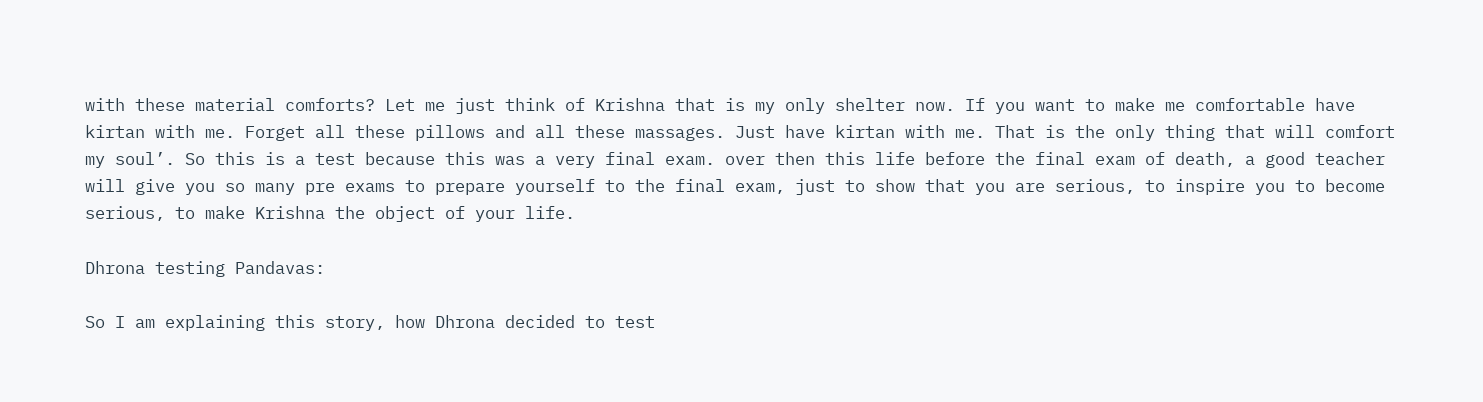with these material comforts? Let me just think of Krishna that is my only shelter now. If you want to make me comfortable have kirtan with me. Forget all these pillows and all these massages. Just have kirtan with me. That is the only thing that will comfort my soul’. So this is a test because this was a very final exam. over then this life before the final exam of death, a good teacher will give you so many pre exams to prepare yourself to the final exam, just to show that you are serious, to inspire you to become serious, to make Krishna the object of your life.

Dhrona testing Pandavas:

So I am explaining this story, how Dhrona decided to test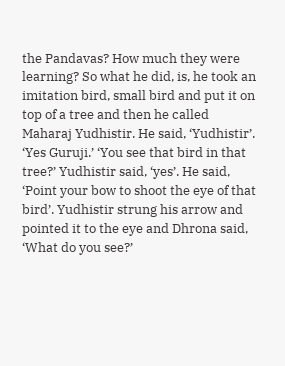the Pandavas? How much they were learning? So what he did, is, he took an imitation bird, small bird and put it on top of a tree and then he called Maharaj Yudhistir. He said, ‘Yudhistir’. ‘Yes Guruji.’ ‘You see that bird in that tree?’ Yudhistir said, ‘yes’. He said, ‘Point your bow to shoot the eye of that bird’. Yudhistir strung his arrow and pointed it to the eye and Dhrona said, ‘What do you see?’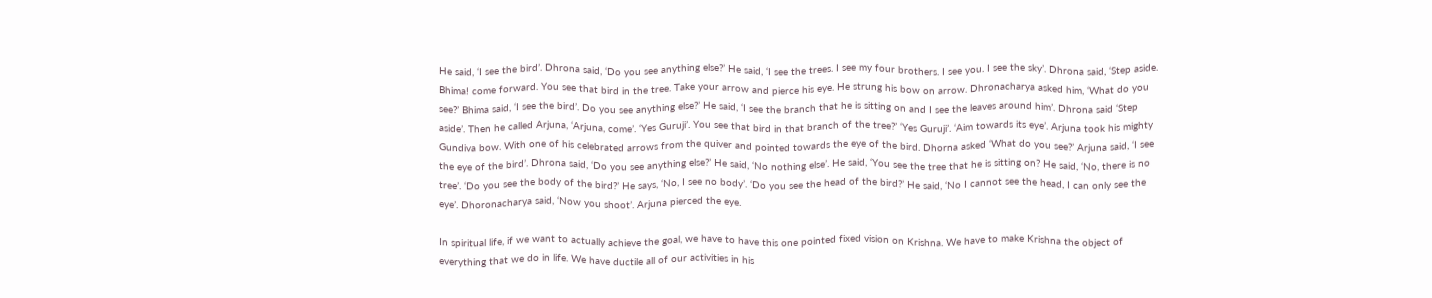He said, ‘I see the bird’. Dhrona said, ‘Do you see anything else?’ He said, ‘I see the trees. I see my four brothers. I see you. I see the sky’. Dhrona said, ‘Step aside. Bhima! come forward. You see that bird in the tree. Take your arrow and pierce his eye. He strung his bow on arrow. Dhronacharya asked him, ‘What do you see?’ Bhima said, ‘I see the bird’. Do you see anything else?’ He said, ‘I see the branch that he is sitting on and I see the leaves around him’. Dhrona said ‘Step aside’. Then he called Arjuna, ‘Arjuna, come’. ‘Yes Guruji’. You see that bird in that branch of the tree?’ ‘Yes Guruji’. ‘Aim towards its eye’. Arjuna took his mighty Gundiva bow. With one of his celebrated arrows from the quiver and pointed towards the eye of the bird. Dhorna asked ‘What do you see?’ Arjuna said, ‘I see the eye of the bird’. Dhrona said, ‘Do you see anything else?’ He said, ‘No nothing else’. He said, ‘You see the tree that he is sitting on? He said, ‘No, there is no tree’. ‘Do you see the body of the bird?’ He says, ‘No, I see no body’. ‘Do you see the head of the bird?’ He said, ‘No I cannot see the head, I can only see the eye’. Dhoronacharya said, ‘Now you shoot’. Arjuna pierced the eye.

In spiritual life, if we want to actually achieve the goal, we have to have this one pointed fixed vision on Krishna. We have to make Krishna the object of everything that we do in life. We have ductile all of our activities in his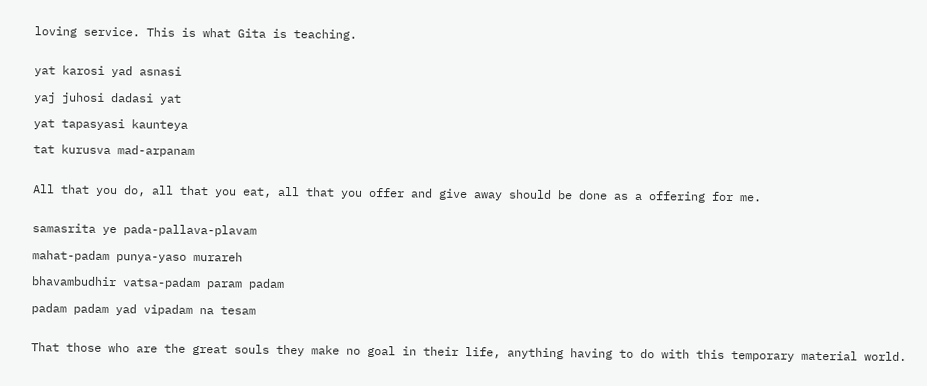loving service. This is what Gita is teaching.


yat karosi yad asnasi

yaj juhosi dadasi yat

yat tapasyasi kaunteya

tat kurusva mad-arpanam


All that you do, all that you eat, all that you offer and give away should be done as a offering for me.


samasrita ye pada-pallava-plavam

mahat-padam punya-yaso murareh

bhavambudhir vatsa-padam param padam

padam padam yad vipadam na tesam


That those who are the great souls they make no goal in their life, anything having to do with this temporary material world.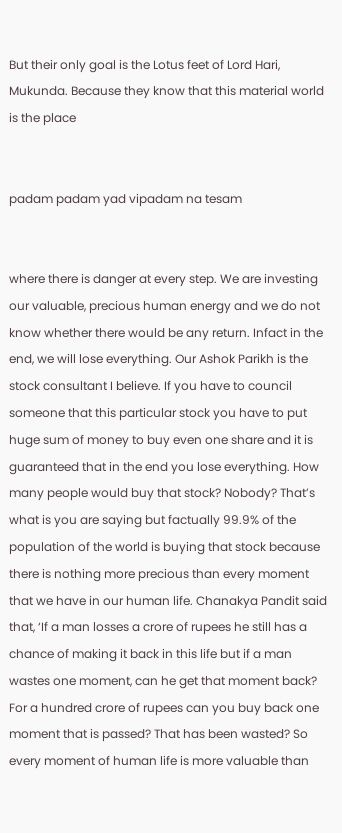But their only goal is the Lotus feet of Lord Hari, Mukunda. Because they know that this material world is the place


padam padam yad vipadam na tesam


where there is danger at every step. We are investing our valuable, precious human energy and we do not know whether there would be any return. Infact in the end, we will lose everything. Our Ashok Parikh is the stock consultant I believe. If you have to council someone that this particular stock you have to put huge sum of money to buy even one share and it is guaranteed that in the end you lose everything. How many people would buy that stock? Nobody? That’s what is you are saying but factually 99.9% of the population of the world is buying that stock because there is nothing more precious than every moment that we have in our human life. Chanakya Pandit said that, ‘If a man losses a crore of rupees he still has a chance of making it back in this life but if a man wastes one moment, can he get that moment back? For a hundred crore of rupees can you buy back one moment that is passed? That has been wasted? So every moment of human life is more valuable than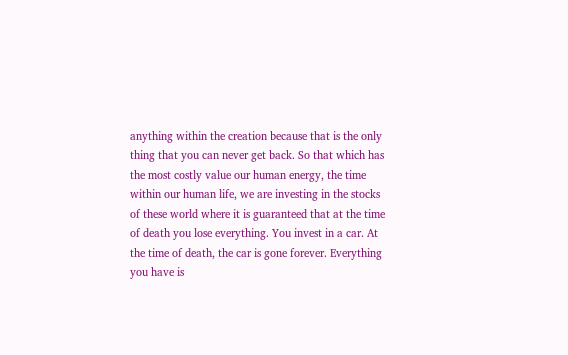anything within the creation because that is the only thing that you can never get back. So that which has the most costly value our human energy, the time within our human life, we are investing in the stocks of these world where it is guaranteed that at the time of death you lose everything. You invest in a car. At the time of death, the car is gone forever. Everything you have is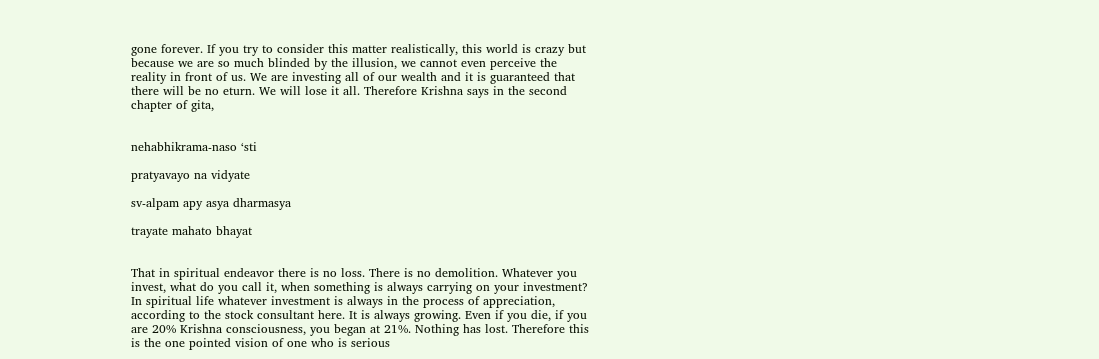gone forever. If you try to consider this matter realistically, this world is crazy but because we are so much blinded by the illusion, we cannot even perceive the reality in front of us. We are investing all of our wealth and it is guaranteed that there will be no eturn. We will lose it all. Therefore Krishna says in the second chapter of gita,


nehabhikrama-naso ‘sti

pratyavayo na vidyate

sv-alpam apy asya dharmasya

trayate mahato bhayat


That in spiritual endeavor there is no loss. There is no demolition. Whatever you invest, what do you call it, when something is always carrying on your investment? In spiritual life whatever investment is always in the process of appreciation, according to the stock consultant here. It is always growing. Even if you die, if you are 20% Krishna consciousness, you began at 21%. Nothing has lost. Therefore this is the one pointed vision of one who is serious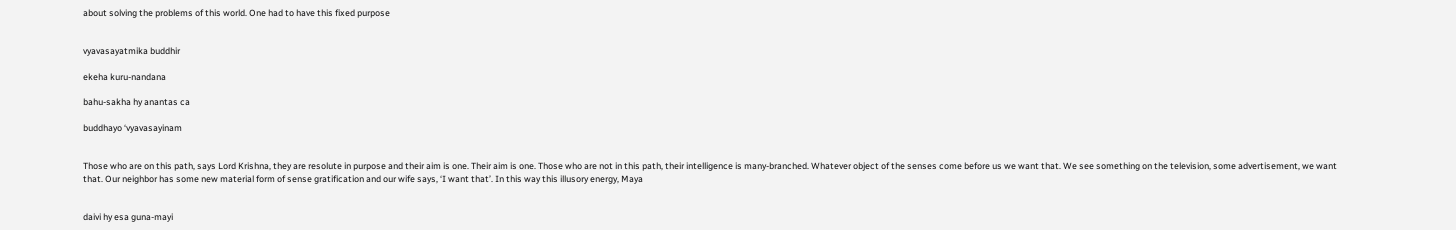about solving the problems of this world. One had to have this fixed purpose


vyavasayatmika buddhir

ekeha kuru-nandana

bahu-sakha hy anantas ca

buddhayo ‘vyavasayinam


Those who are on this path, says Lord Krishna, they are resolute in purpose and their aim is one. Their aim is one. Those who are not in this path, their intelligence is many-branched. Whatever object of the senses come before us we want that. We see something on the television, some advertisement, we want that. Our neighbor has some new material form of sense gratification and our wife says, ‘I want that’. In this way this illusory energy, Maya


daivi hy esa guna-mayi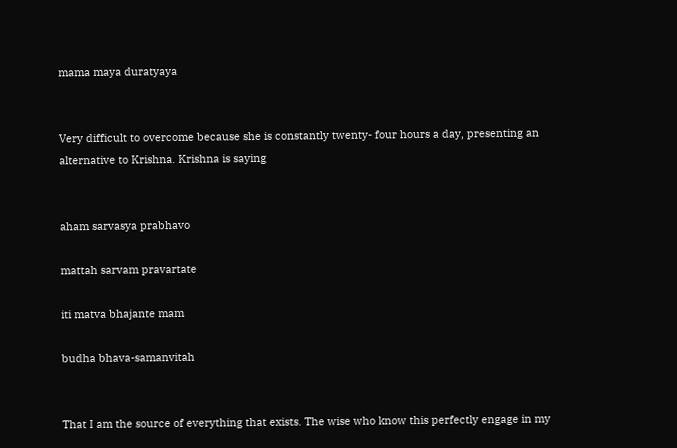mama maya duratyaya


Very difficult to overcome because she is constantly twenty- four hours a day, presenting an alternative to Krishna. Krishna is saying


aham sarvasya prabhavo

mattah sarvam pravartate

iti matva bhajante mam

budha bhava-samanvitah


That I am the source of everything that exists. The wise who know this perfectly engage in my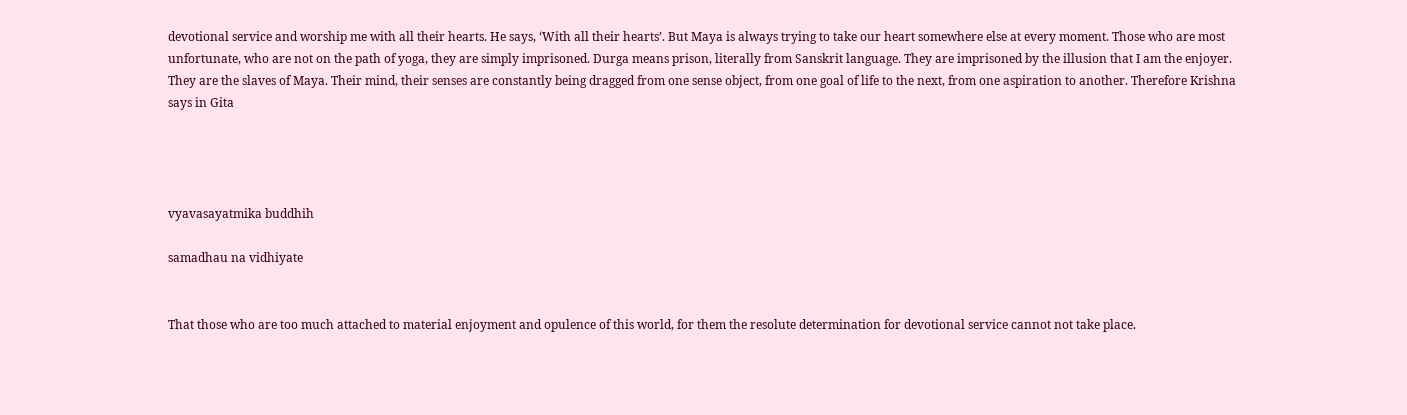devotional service and worship me with all their hearts. He says, ‘With all their hearts’. But Maya is always trying to take our heart somewhere else at every moment. Those who are most unfortunate, who are not on the path of yoga, they are simply imprisoned. Durga means prison, literally from Sanskrit language. They are imprisoned by the illusion that I am the enjoyer. They are the slaves of Maya. Their mind, their senses are constantly being dragged from one sense object, from one goal of life to the next, from one aspiration to another. Therefore Krishna says in Gita




vyavasayatmika buddhih

samadhau na vidhiyate


That those who are too much attached to material enjoyment and opulence of this world, for them the resolute determination for devotional service cannot not take place.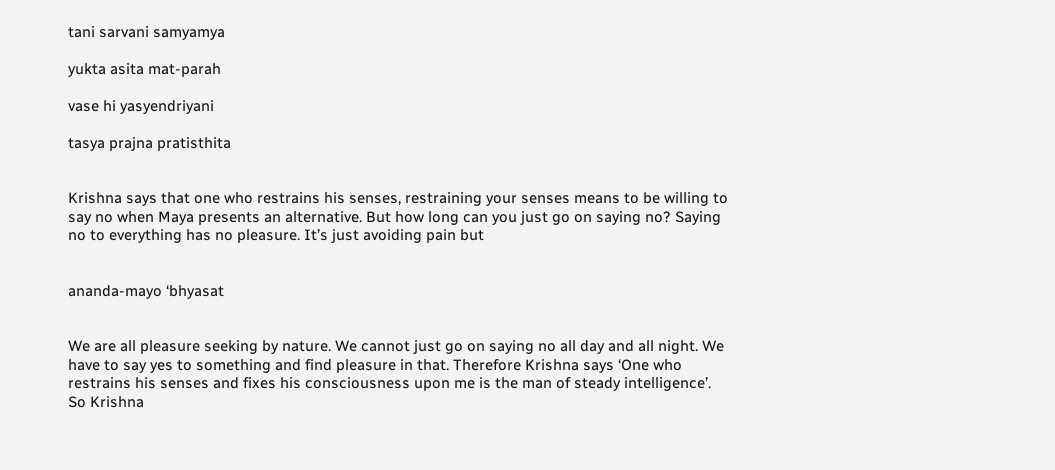tani sarvani samyamya

yukta asita mat-parah

vase hi yasyendriyani

tasya prajna pratisthita


Krishna says that one who restrains his senses, restraining your senses means to be willing to say no when Maya presents an alternative. But how long can you just go on saying no? Saying no to everything has no pleasure. It’s just avoiding pain but


ananda-mayo ‘bhyasat


We are all pleasure seeking by nature. We cannot just go on saying no all day and all night. We have to say yes to something and find pleasure in that. Therefore Krishna says ‘One who restrains his senses and fixes his consciousness upon me is the man of steady intelligence’. So Krishna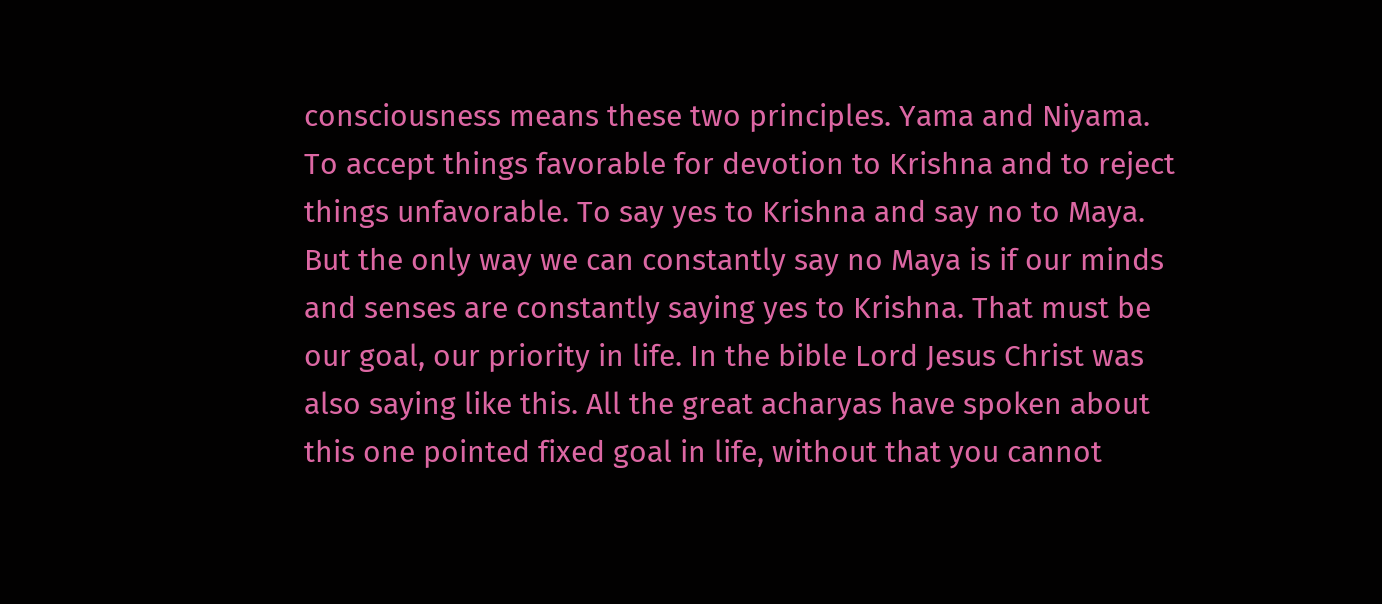consciousness means these two principles. Yama and Niyama. To accept things favorable for devotion to Krishna and to reject things unfavorable. To say yes to Krishna and say no to Maya. But the only way we can constantly say no Maya is if our minds and senses are constantly saying yes to Krishna. That must be our goal, our priority in life. In the bible Lord Jesus Christ was also saying like this. All the great acharyas have spoken about this one pointed fixed goal in life, without that you cannot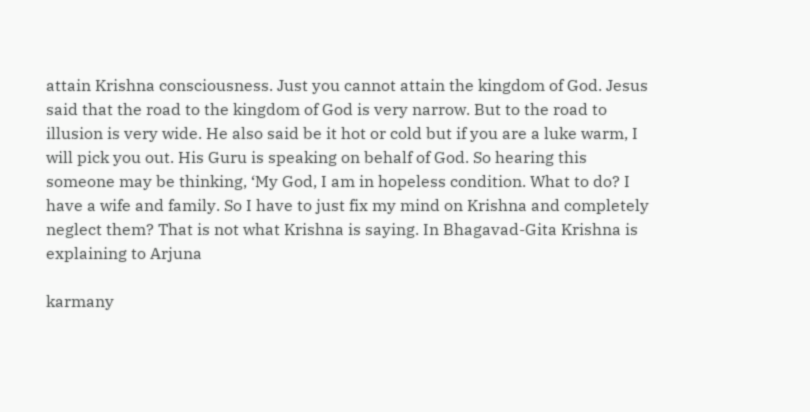attain Krishna consciousness. Just you cannot attain the kingdom of God. Jesus said that the road to the kingdom of God is very narrow. But to the road to illusion is very wide. He also said be it hot or cold but if you are a luke warm, I will pick you out. His Guru is speaking on behalf of God. So hearing this someone may be thinking, ‘My God, I am in hopeless condition. What to do? I have a wife and family. So I have to just fix my mind on Krishna and completely neglect them? That is not what Krishna is saying. In Bhagavad-Gita Krishna is explaining to Arjuna

karmany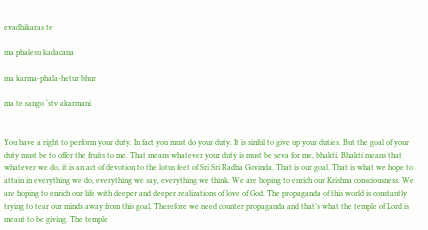evadhikaras te

ma phalesu kadacana

ma karma-phala-hetur bhur

ma te sango ‘stv akarmani


You have a right to perform your duty. In fact you must do your duty. It is sinful to give up your duties. But the goal of your duty must be to offer the fruits to me. That means whatever your duty is must be seva for me, bhakti. Bhakti means that whatever we do, it is an act of devotion to the lotus feet of Sri Sri Radha Govinda. That is our goal. That is what we hope to attain in everything we do, everything we say, everything we think. We are hoping to enrich our Krishna consciousness. We are hoping to enrich our life with deeper and deeper realizations of love of God. The propaganda of this world is constantly trying to tear our minds away from this goal. Therefore we need counter propaganda and that’s what the temple of Lord is meant to be giving. The temple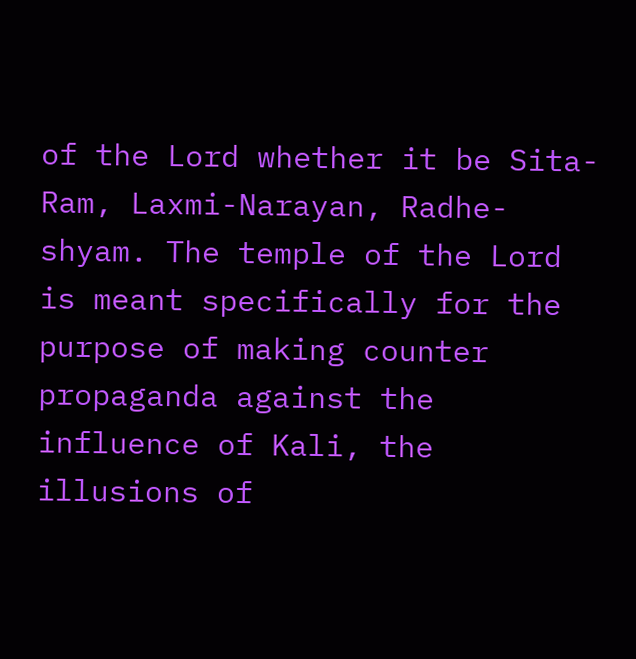of the Lord whether it be Sita-Ram, Laxmi-Narayan, Radhe-shyam. The temple of the Lord is meant specifically for the purpose of making counter propaganda against the influence of Kali, the illusions of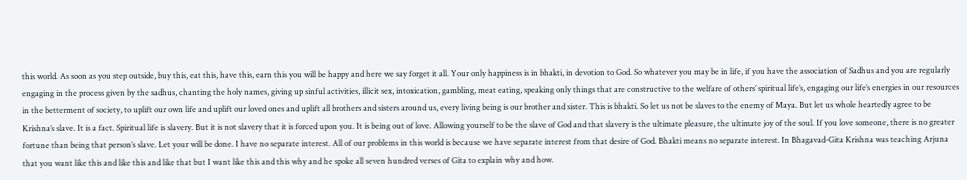this world. As soon as you step outside, buy this, eat this, have this, earn this you will be happy and here we say forget it all. Your only happiness is in bhakti, in devotion to God. So whatever you may be in life, if you have the association of Sadhus and you are regularly engaging in the process given by the sadhus, chanting the holy names, giving up sinful activities, illicit sex, intoxication, gambling, meat eating, speaking only things that are constructive to the welfare of others’ spiritual life’s, engaging our life’s energies in our resources in the betterment of society, to uplift our own life and uplift our loved ones and uplift all brothers and sisters around us, every living being is our brother and sister. This is bhakti. So let us not be slaves to the enemy of Maya. But let us whole heartedly agree to be Krishna’s slave. It is a fact. Spiritual life is slavery. But it is not slavery that it is forced upon you. It is being out of love. Allowing yourself to be the slave of God and that slavery is the ultimate pleasure, the ultimate joy of the soul. If you love someone, there is no greater fortune than being that person’s slave. Let your will be done. I have no separate interest. All of our problems in this world is because we have separate interest from that desire of God. Bhakti means no separate interest. In Bhagavad-Gita Krishna was teaching Arjuna that you want like this and like this and like that but I want like this and this why and he spoke all seven hundred verses of Gita to explain why and how.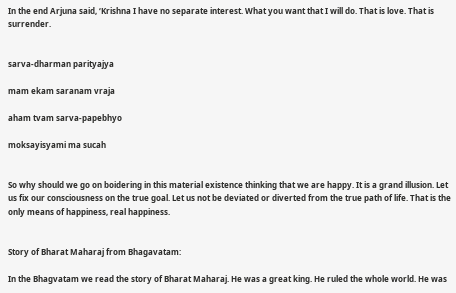In the end Arjuna said, ‘Krishna I have no separate interest. What you want that I will do. That is love. That is surrender.


sarva-dharman parityajya

mam ekam saranam vraja

aham tvam sarva-papebhyo

moksayisyami ma sucah


So why should we go on boidering in this material existence thinking that we are happy. It is a grand illusion. Let us fix our consciousness on the true goal. Let us not be deviated or diverted from the true path of life. That is the only means of happiness, real happiness.


Story of Bharat Maharaj from Bhagavatam:

In the Bhagvatam we read the story of Bharat Maharaj. He was a great king. He ruled the whole world. He was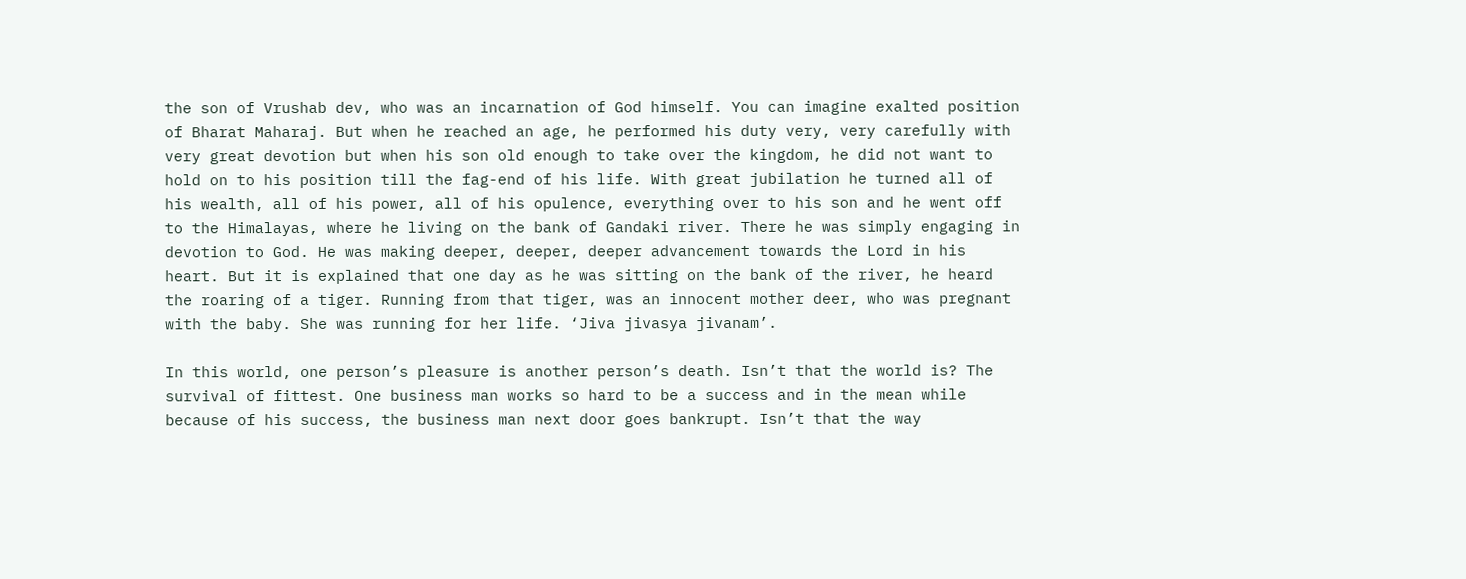the son of Vrushab dev, who was an incarnation of God himself. You can imagine exalted position of Bharat Maharaj. But when he reached an age, he performed his duty very, very carefully with very great devotion but when his son old enough to take over the kingdom, he did not want to hold on to his position till the fag-end of his life. With great jubilation he turned all of his wealth, all of his power, all of his opulence, everything over to his son and he went off to the Himalayas, where he living on the bank of Gandaki river. There he was simply engaging in devotion to God. He was making deeper, deeper, deeper advancement towards the Lord in his heart. But it is explained that one day as he was sitting on the bank of the river, he heard the roaring of a tiger. Running from that tiger, was an innocent mother deer, who was pregnant with the baby. She was running for her life. ‘Jiva jivasya jivanam’.

In this world, one person’s pleasure is another person’s death. Isn’t that the world is? The survival of fittest. One business man works so hard to be a success and in the mean while because of his success, the business man next door goes bankrupt. Isn’t that the way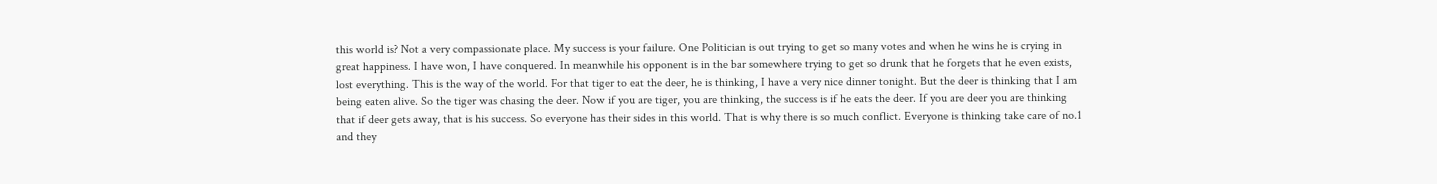this world is? Not a very compassionate place. My success is your failure. One Politician is out trying to get so many votes and when he wins he is crying in great happiness. I have won, I have conquered. In meanwhile his opponent is in the bar somewhere trying to get so drunk that he forgets that he even exists, lost everything. This is the way of the world. For that tiger to eat the deer, he is thinking, I have a very nice dinner tonight. But the deer is thinking that I am being eaten alive. So the tiger was chasing the deer. Now if you are tiger, you are thinking, the success is if he eats the deer. If you are deer you are thinking that if deer gets away, that is his success. So everyone has their sides in this world. That is why there is so much conflict. Everyone is thinking take care of no.1 and they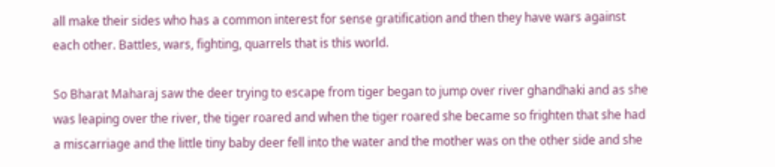all make their sides who has a common interest for sense gratification and then they have wars against each other. Battles, wars, fighting, quarrels that is this world.

So Bharat Maharaj saw the deer trying to escape from tiger began to jump over river ghandhaki and as she was leaping over the river, the tiger roared and when the tiger roared she became so frighten that she had a miscarriage and the little tiny baby deer fell into the water and the mother was on the other side and she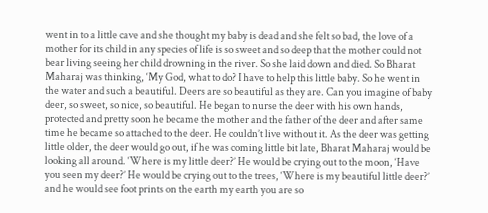went in to a little cave and she thought my baby is dead and she felt so bad, the love of a mother for its child in any species of life is so sweet and so deep that the mother could not bear living seeing her child drowning in the river. So she laid down and died. So Bharat Maharaj was thinking, ‘My God, what to do? I have to help this little baby. So he went in the water and such a beautiful. Deers are so beautiful as they are. Can you imagine of baby deer, so sweet, so nice, so beautiful. He began to nurse the deer with his own hands, protected and pretty soon he became the mother and the father of the deer and after same time he became so attached to the deer. He couldn’t live without it. As the deer was getting little older, the deer would go out, if he was coming little bit late, Bharat Maharaj would be looking all around. ‘Where is my little deer?’ He would be crying out to the moon, ‘Have you seen my deer?’ He would be crying out to the trees, ‘Where is my beautiful little deer?’ and he would see foot prints on the earth my earth you are so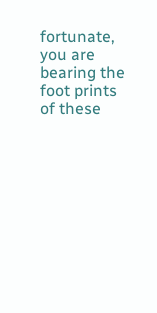fortunate, you are bearing the foot prints of these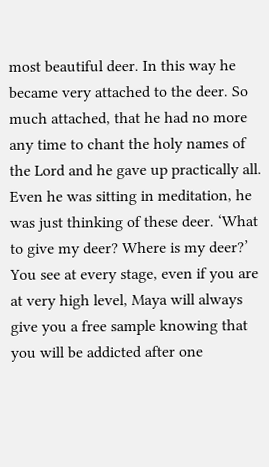most beautiful deer. In this way he became very attached to the deer. So much attached, that he had no more any time to chant the holy names of the Lord and he gave up practically all. Even he was sitting in meditation, he was just thinking of these deer. ‘What to give my deer? Where is my deer?’ You see at every stage, even if you are at very high level, Maya will always give you a free sample knowing that you will be addicted after one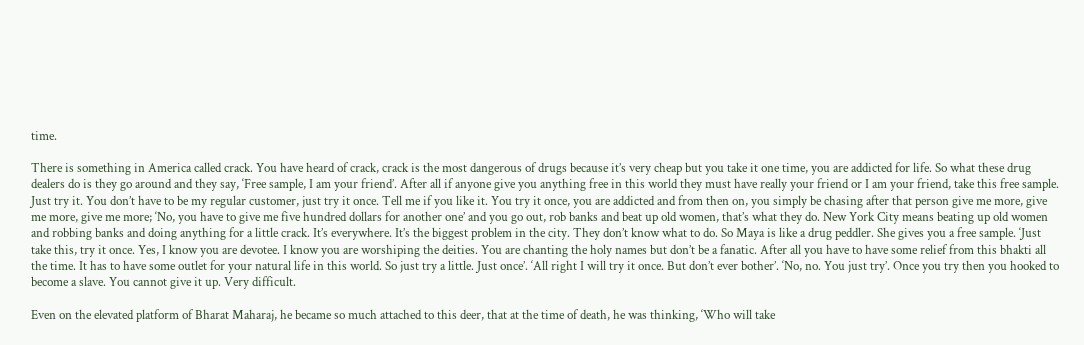time.

There is something in America called crack. You have heard of crack, crack is the most dangerous of drugs because it’s very cheap but you take it one time, you are addicted for life. So what these drug dealers do is they go around and they say, ‘Free sample, I am your friend’. After all if anyone give you anything free in this world they must have really your friend or I am your friend, take this free sample. Just try it. You don’t have to be my regular customer, just try it once. Tell me if you like it. You try it once, you are addicted and from then on, you simply be chasing after that person give me more, give me more, give me more; ‘No, you have to give me five hundred dollars for another one’ and you go out, rob banks and beat up old women, that’s what they do. New York City means beating up old women and robbing banks and doing anything for a little crack. It’s everywhere. It’s the biggest problem in the city. They don’t know what to do. So Maya is like a drug peddler. She gives you a free sample. ‘Just take this, try it once. Yes, I know you are devotee. I know you are worshiping the deities. You are chanting the holy names but don’t be a fanatic. After all you have to have some relief from this bhakti all the time. It has to have some outlet for your natural life in this world. So just try a little. Just once’. ‘All right I will try it once. But don’t ever bother’. ‘No, no. You just try’. Once you try then you hooked to become a slave. You cannot give it up. Very difficult.

Even on the elevated platform of Bharat Maharaj, he became so much attached to this deer, that at the time of death, he was thinking, ‘Who will take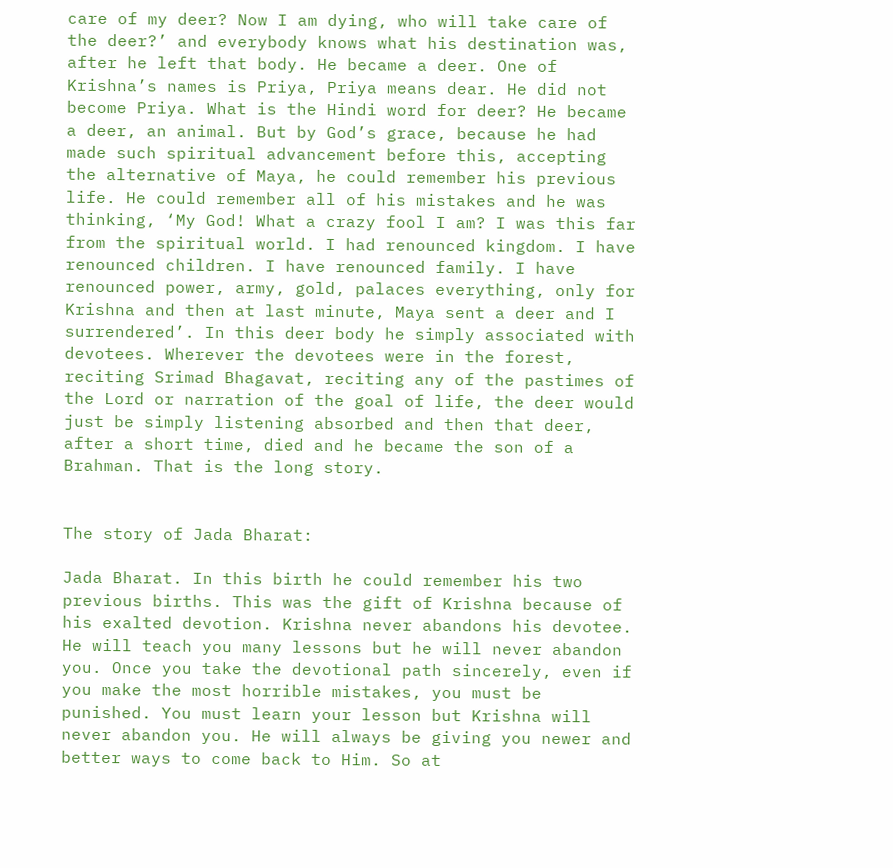care of my deer? Now I am dying, who will take care of the deer?’ and everybody knows what his destination was, after he left that body. He became a deer. One of Krishna’s names is Priya, Priya means dear. He did not become Priya. What is the Hindi word for deer? He became a deer, an animal. But by God’s grace, because he had made such spiritual advancement before this, accepting the alternative of Maya, he could remember his previous life. He could remember all of his mistakes and he was thinking, ‘My God! What a crazy fool I am? I was this far from the spiritual world. I had renounced kingdom. I have renounced children. I have renounced family. I have renounced power, army, gold, palaces everything, only for Krishna and then at last minute, Maya sent a deer and I surrendered’. In this deer body he simply associated with devotees. Wherever the devotees were in the forest, reciting Srimad Bhagavat, reciting any of the pastimes of the Lord or narration of the goal of life, the deer would just be simply listening absorbed and then that deer, after a short time, died and he became the son of a Brahman. That is the long story.


The story of Jada Bharat:

Jada Bharat. In this birth he could remember his two previous births. This was the gift of Krishna because of his exalted devotion. Krishna never abandons his devotee. He will teach you many lessons but he will never abandon you. Once you take the devotional path sincerely, even if you make the most horrible mistakes, you must be punished. You must learn your lesson but Krishna will never abandon you. He will always be giving you newer and better ways to come back to Him. So at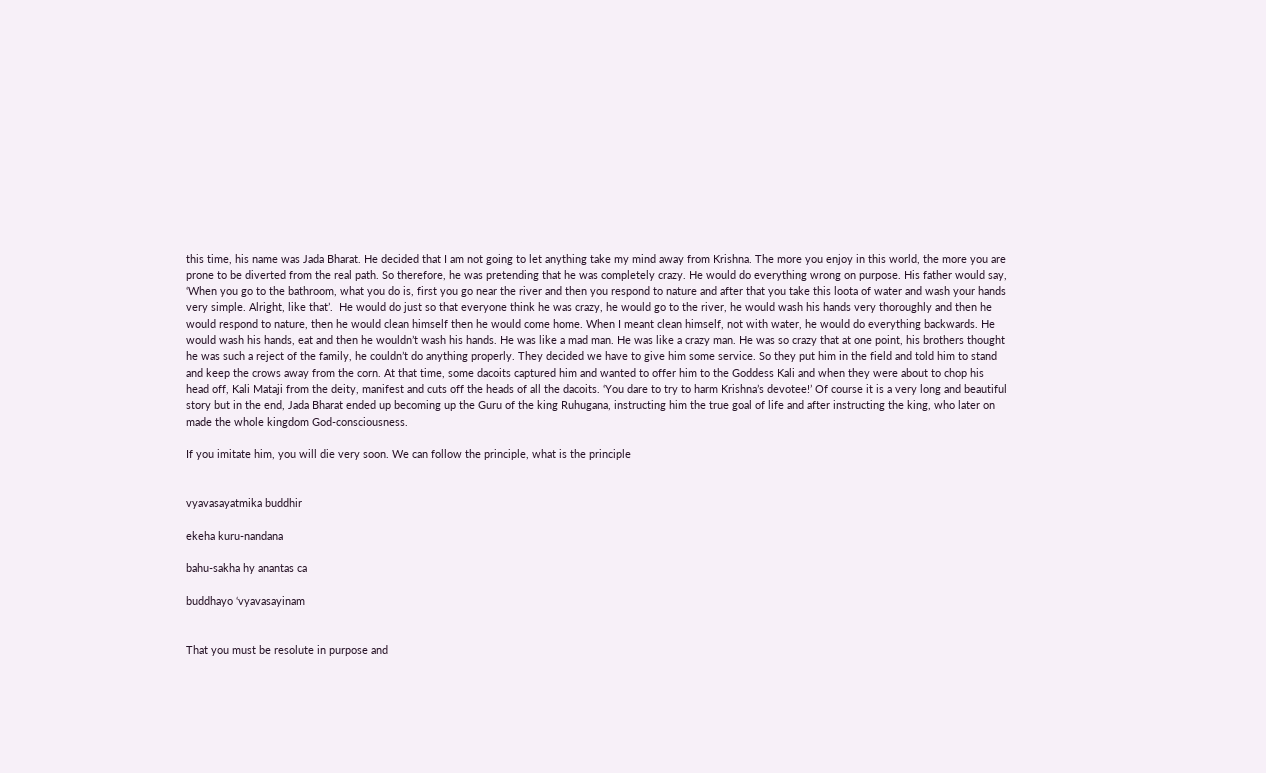this time, his name was Jada Bharat. He decided that I am not going to let anything take my mind away from Krishna. The more you enjoy in this world, the more you are prone to be diverted from the real path. So therefore, he was pretending that he was completely crazy. He would do everything wrong on purpose. His father would say, ‘When you go to the bathroom, what you do is, first you go near the river and then you respond to nature and after that you take this loota of water and wash your hands very simple. Alright, like that’.  He would do just so that everyone think he was crazy, he would go to the river, he would wash his hands very thoroughly and then he would respond to nature, then he would clean himself then he would come home. When I meant clean himself, not with water, he would do everything backwards. He would wash his hands, eat and then he wouldn’t wash his hands. He was like a mad man. He was like a crazy man. He was so crazy that at one point, his brothers thought he was such a reject of the family, he couldn’t do anything properly. They decided we have to give him some service. So they put him in the field and told him to stand and keep the crows away from the corn. At that time, some dacoits captured him and wanted to offer him to the Goddess Kali and when they were about to chop his head off, Kali Mataji from the deity, manifest and cuts off the heads of all the dacoits. ‘You dare to try to harm Krishna’s devotee!’ Of course it is a very long and beautiful story but in the end, Jada Bharat ended up becoming up the Guru of the king Ruhugana, instructing him the true goal of life and after instructing the king, who later on made the whole kingdom God-consciousness.

If you imitate him, you will die very soon. We can follow the principle, what is the principle


vyavasayatmika buddhir

ekeha kuru-nandana

bahu-sakha hy anantas ca

buddhayo ‘vyavasayinam


That you must be resolute in purpose and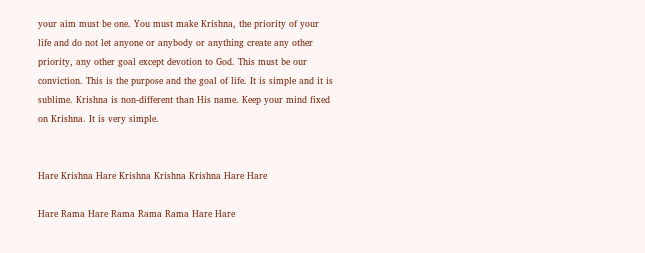your aim must be one. You must make Krishna, the priority of your life and do not let anyone or anybody or anything create any other priority, any other goal except devotion to God. This must be our conviction. This is the purpose and the goal of life. It is simple and it is sublime. Krishna is non-different than His name. Keep your mind fixed on Krishna. It is very simple.


Hare Krishna Hare Krishna Krishna Krishna Hare Hare

Hare Rama Hare Rama Rama Rama Hare Hare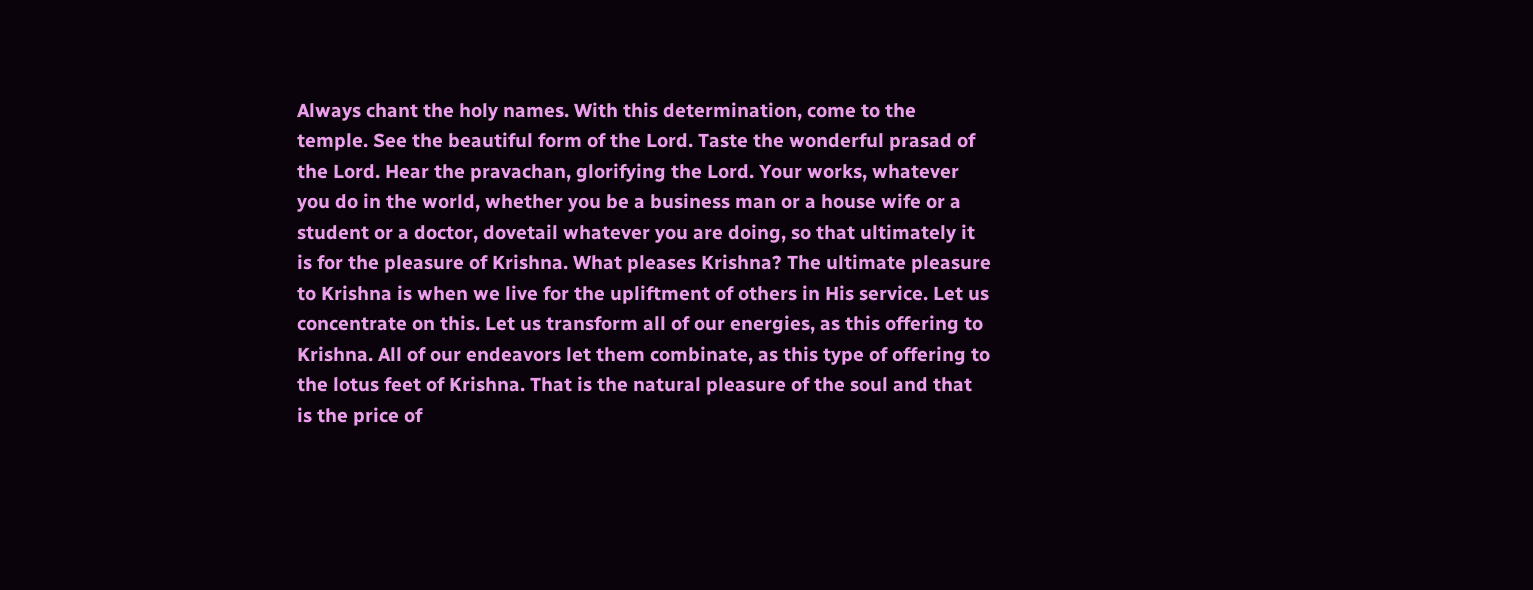Always chant the holy names. With this determination, come to the temple. See the beautiful form of the Lord. Taste the wonderful prasad of the Lord. Hear the pravachan, glorifying the Lord. Your works, whatever you do in the world, whether you be a business man or a house wife or a student or a doctor, dovetail whatever you are doing, so that ultimately it is for the pleasure of Krishna. What pleases Krishna? The ultimate pleasure to Krishna is when we live for the upliftment of others in His service. Let us concentrate on this. Let us transform all of our energies, as this offering to Krishna. All of our endeavors let them combinate, as this type of offering to the lotus feet of Krishna. That is the natural pleasure of the soul and that is the price of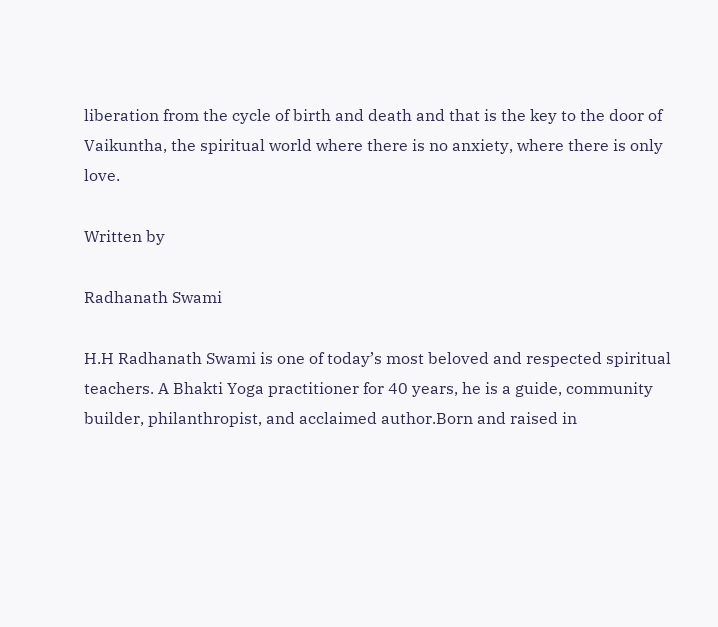liberation from the cycle of birth and death and that is the key to the door of Vaikuntha, the spiritual world where there is no anxiety, where there is only love.

Written by

Radhanath Swami

H.H Radhanath Swami is one of today’s most beloved and respected spiritual teachers. A Bhakti Yoga practitioner for 40 years, he is a guide, community builder, philanthropist, and acclaimed author.Born and raised in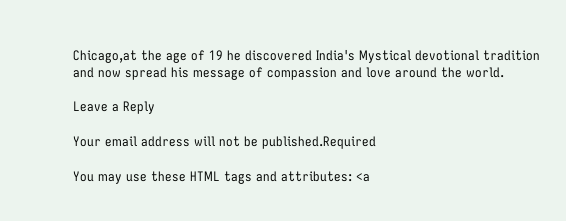Chicago,at the age of 19 he discovered India's Mystical devotional tradition and now spread his message of compassion and love around the world.

Leave a Reply

Your email address will not be published.Required

You may use these HTML tags and attributes: <a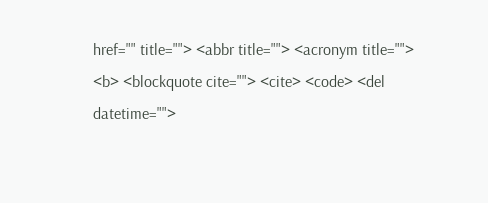href="" title=""> <abbr title=""> <acronym title=""> <b> <blockquote cite=""> <cite> <code> <del datetime="">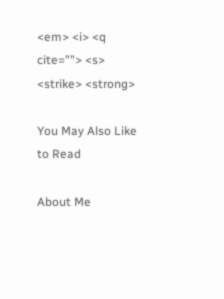<em> <i> <q cite=""> <s> <strike> <strong>

You May Also Like to Read

About Me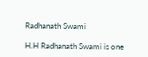Radhanath Swami

H.H Radhanath Swami is one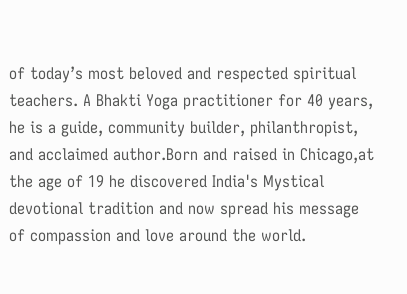of today’s most beloved and respected spiritual teachers. A Bhakti Yoga practitioner for 40 years, he is a guide, community builder, philanthropist, and acclaimed author.Born and raised in Chicago,at the age of 19 he discovered India's Mystical devotional tradition and now spread his message of compassion and love around the world.